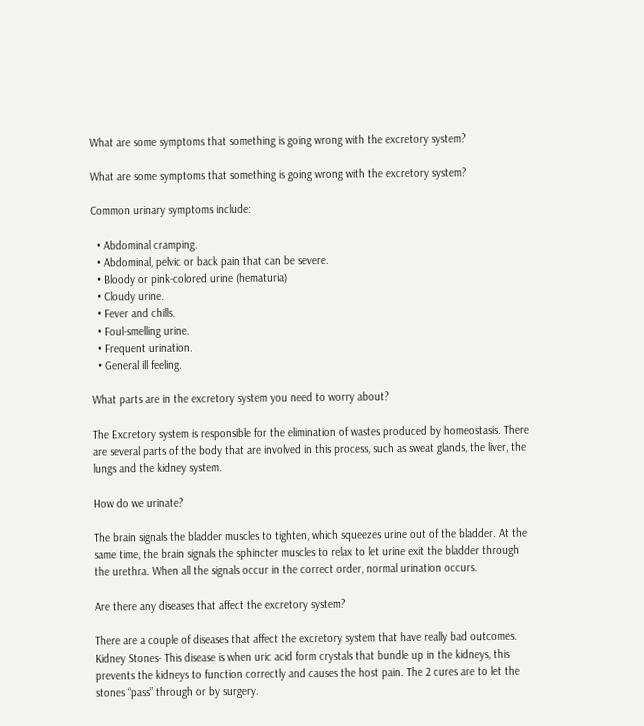What are some symptoms that something is going wrong with the excretory system?

What are some symptoms that something is going wrong with the excretory system?

Common urinary symptoms include:

  • Abdominal cramping.
  • Abdominal, pelvic or back pain that can be severe.
  • Bloody or pink-colored urine (hematuria)
  • Cloudy urine.
  • Fever and chills.
  • Foul-smelling urine.
  • Frequent urination.
  • General ill feeling.

What parts are in the excretory system you need to worry about?

The Excretory system is responsible for the elimination of wastes produced by homeostasis. There are several parts of the body that are involved in this process, such as sweat glands, the liver, the lungs and the kidney system.

How do we urinate?

The brain signals the bladder muscles to tighten, which squeezes urine out of the bladder. At the same time, the brain signals the sphincter muscles to relax to let urine exit the bladder through the urethra. When all the signals occur in the correct order, normal urination occurs.

Are there any diseases that affect the excretory system?

There are a couple of diseases that affect the excretory system that have really bad outcomes. Kidney Stones- This disease is when uric acid form crystals that bundle up in the kidneys, this prevents the kidneys to function correctly and causes the host pain. The 2 cures are to let the stones “pass” through or by surgery.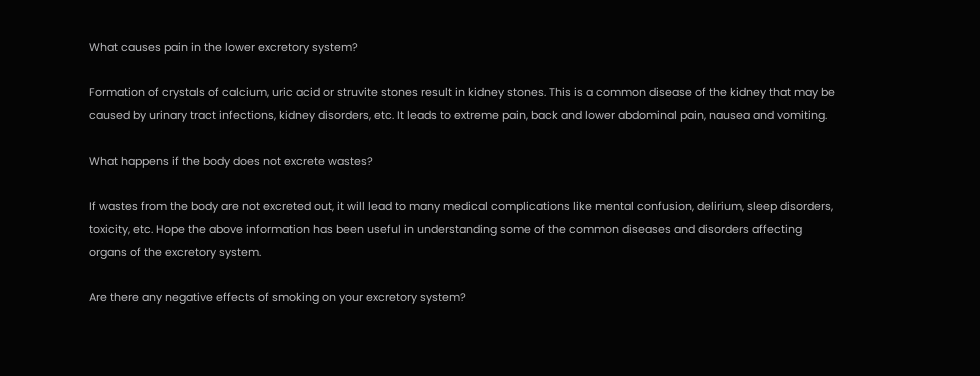What causes pain in the lower excretory system?

Formation of crystals of calcium, uric acid or struvite stones result in kidney stones. This is a common disease of the kidney that may be caused by urinary tract infections, kidney disorders, etc. It leads to extreme pain, back and lower abdominal pain, nausea and vomiting.

What happens if the body does not excrete wastes?

If wastes from the body are not excreted out, it will lead to many medical complications like mental confusion, delirium, sleep disorders, toxicity, etc. Hope the above information has been useful in understanding some of the common diseases and disorders affecting organs of the excretory system.

Are there any negative effects of smoking on your excretory system?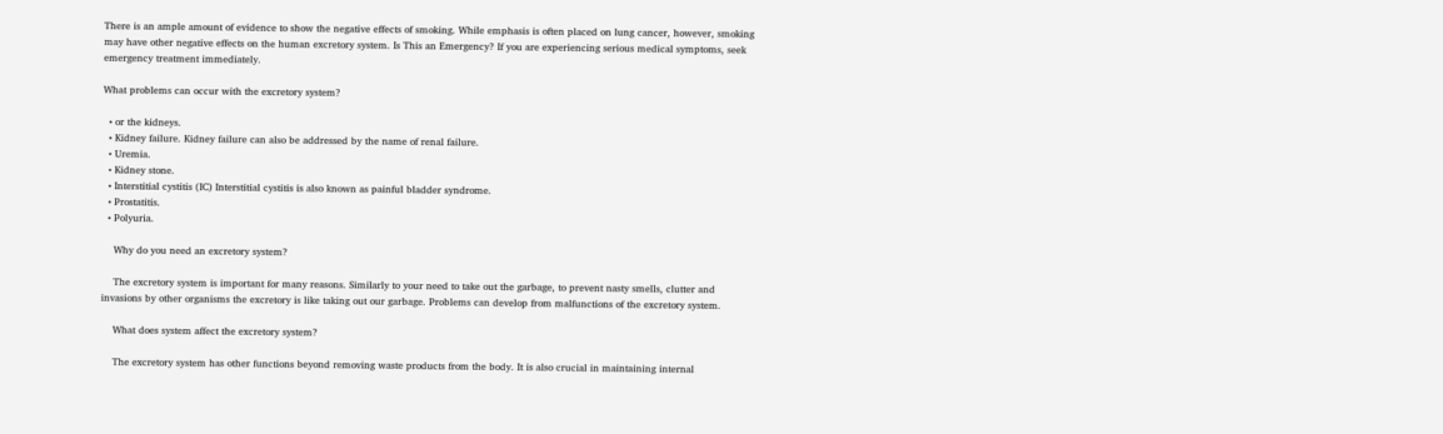There is an ample amount of evidence to show the negative effects of smoking. While emphasis is often placed on lung cancer, however, smoking may have other negative effects on the human excretory system. Is This an Emergency? If you are experiencing serious medical symptoms, seek emergency treatment immediately.

What problems can occur with the excretory system?

  • or the kidneys.
  • Kidney failure. Kidney failure can also be addressed by the name of renal failure.
  • Uremia.
  • Kidney stone.
  • Interstitial cystitis (IC) Interstitial cystitis is also known as painful bladder syndrome.
  • Prostatitis.
  • Polyuria.

    Why do you need an excretory system?

    The excretory system is important for many reasons. Similarly to your need to take out the garbage, to prevent nasty smells, clutter and invasions by other organisms the excretory is like taking out our garbage. Problems can develop from malfunctions of the excretory system.

    What does system affect the excretory system?

    The excretory system has other functions beyond removing waste products from the body. It is also crucial in maintaining internal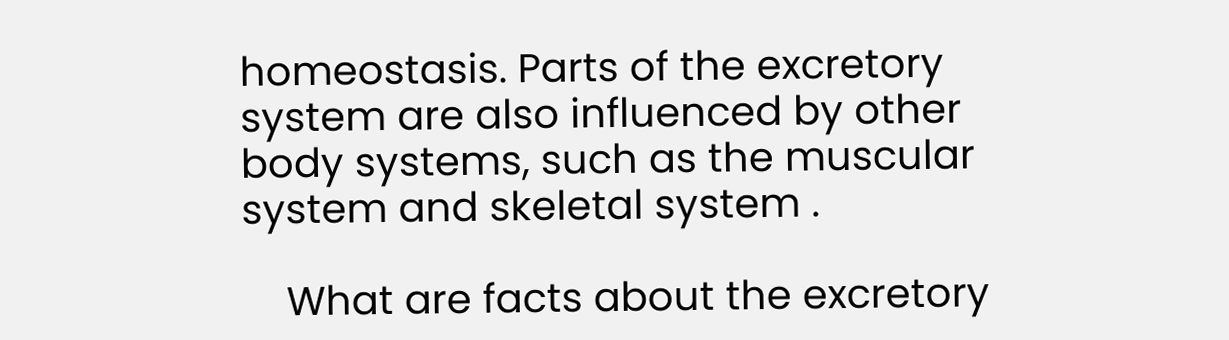homeostasis. Parts of the excretory system are also influenced by other body systems, such as the muscular system and skeletal system .

    What are facts about the excretory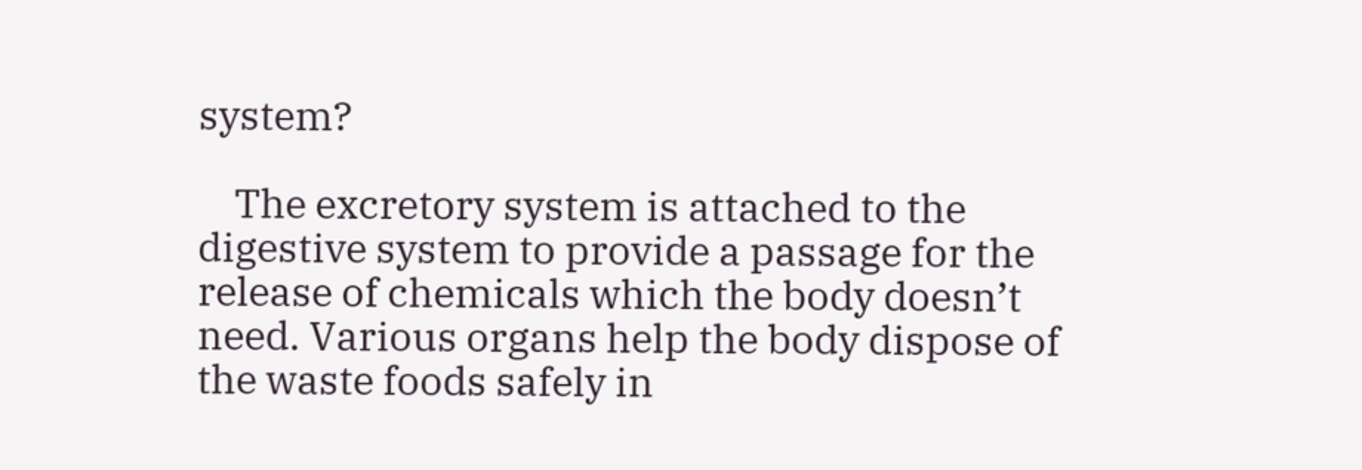system?

    The excretory system is attached to the digestive system to provide a passage for the release of chemicals which the body doesn’t need. Various organs help the body dispose of the waste foods safely in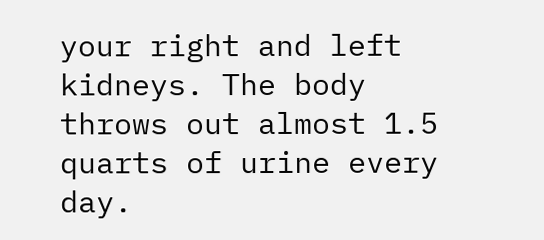your right and left kidneys. The body throws out almost 1.5 quarts of urine every day.